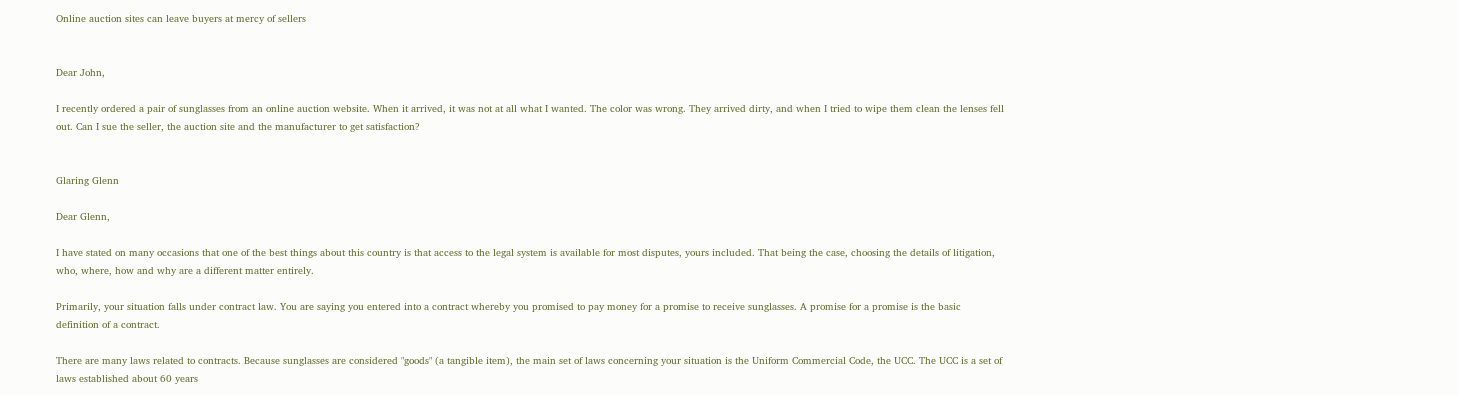Online auction sites can leave buyers at mercy of sellers


Dear John,

I recently ordered a pair of sunglasses from an online auction website. When it arrived, it was not at all what I wanted. The color was wrong. They arrived dirty, and when I tried to wipe them clean the lenses fell out. Can I sue the seller, the auction site and the manufacturer to get satisfaction?


Glaring Glenn

Dear Glenn,

I have stated on many occasions that one of the best things about this country is that access to the legal system is available for most disputes, yours included. That being the case, choosing the details of litigation, who, where, how and why are a different matter entirely.

Primarily, your situation falls under contract law. You are saying you entered into a contract whereby you promised to pay money for a promise to receive sunglasses. A promise for a promise is the basic definition of a contract.

There are many laws related to contracts. Because sunglasses are considered "goods" (a tangible item), the main set of laws concerning your situation is the Uniform Commercial Code, the UCC. The UCC is a set of laws established about 60 years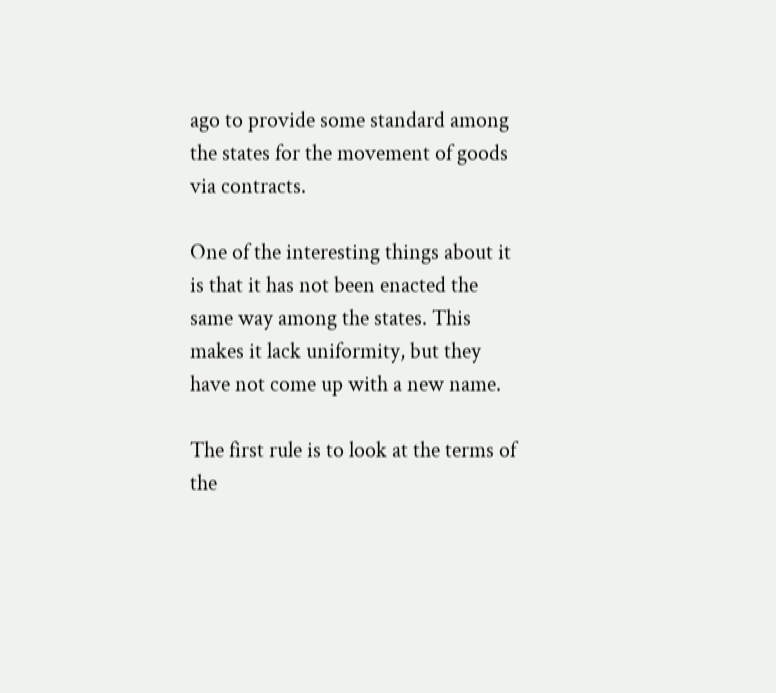ago to provide some standard among the states for the movement of goods via contracts.

One of the interesting things about it is that it has not been enacted the same way among the states. This makes it lack uniformity, but they have not come up with a new name.

The first rule is to look at the terms of the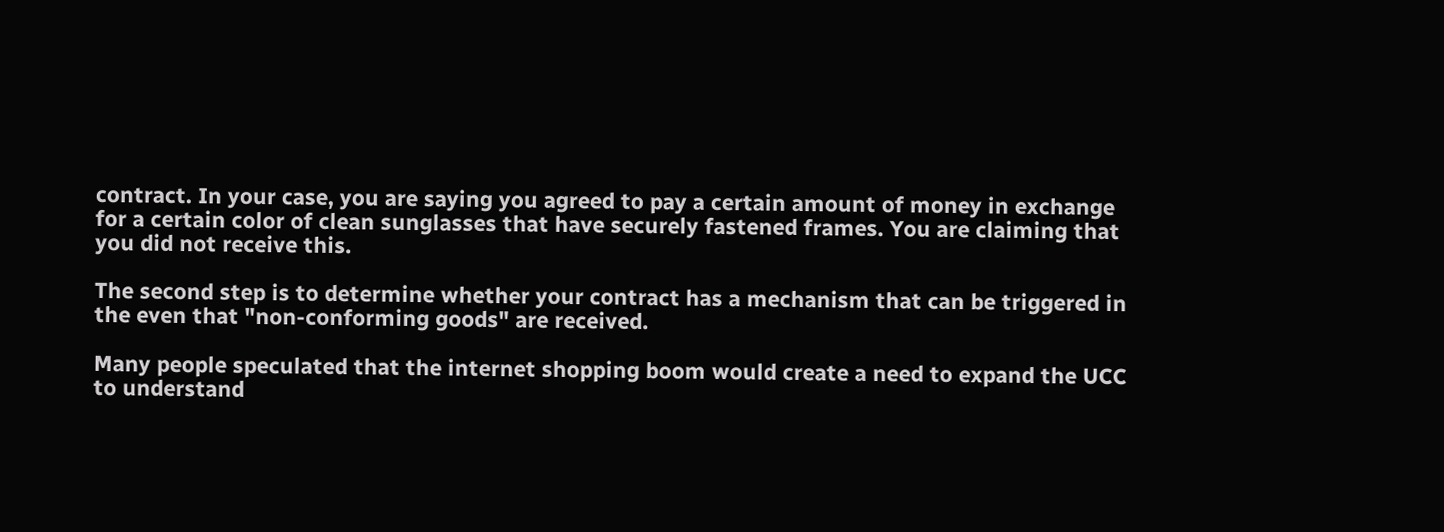contract. In your case, you are saying you agreed to pay a certain amount of money in exchange for a certain color of clean sunglasses that have securely fastened frames. You are claiming that you did not receive this.

The second step is to determine whether your contract has a mechanism that can be triggered in the even that "non-conforming goods" are received.

Many people speculated that the internet shopping boom would create a need to expand the UCC to understand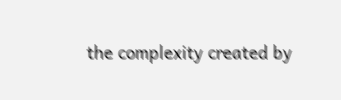the complexity created by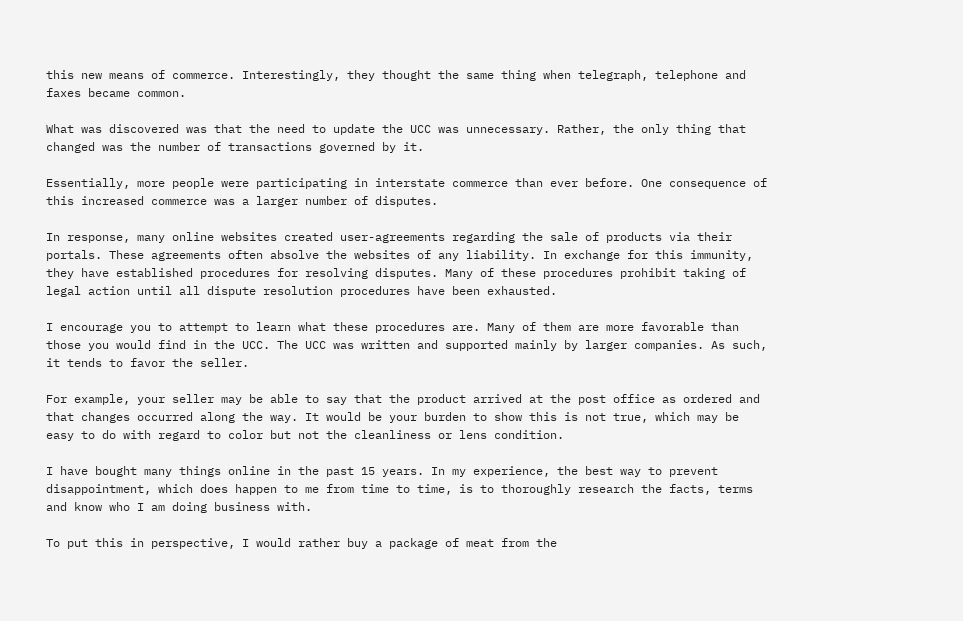this new means of commerce. Interestingly, they thought the same thing when telegraph, telephone and faxes became common.

What was discovered was that the need to update the UCC was unnecessary. Rather, the only thing that changed was the number of transactions governed by it.

Essentially, more people were participating in interstate commerce than ever before. One consequence of this increased commerce was a larger number of disputes.

In response, many online websites created user-agreements regarding the sale of products via their portals. These agreements often absolve the websites of any liability. In exchange for this immunity, they have established procedures for resolving disputes. Many of these procedures prohibit taking of legal action until all dispute resolution procedures have been exhausted.

I encourage you to attempt to learn what these procedures are. Many of them are more favorable than those you would find in the UCC. The UCC was written and supported mainly by larger companies. As such, it tends to favor the seller.

For example, your seller may be able to say that the product arrived at the post office as ordered and that changes occurred along the way. It would be your burden to show this is not true, which may be easy to do with regard to color but not the cleanliness or lens condition.

I have bought many things online in the past 15 years. In my experience, the best way to prevent disappointment, which does happen to me from time to time, is to thoroughly research the facts, terms and know who I am doing business with.

To put this in perspective, I would rather buy a package of meat from the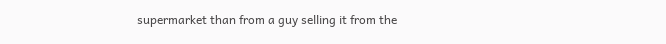supermarket than from a guy selling it from the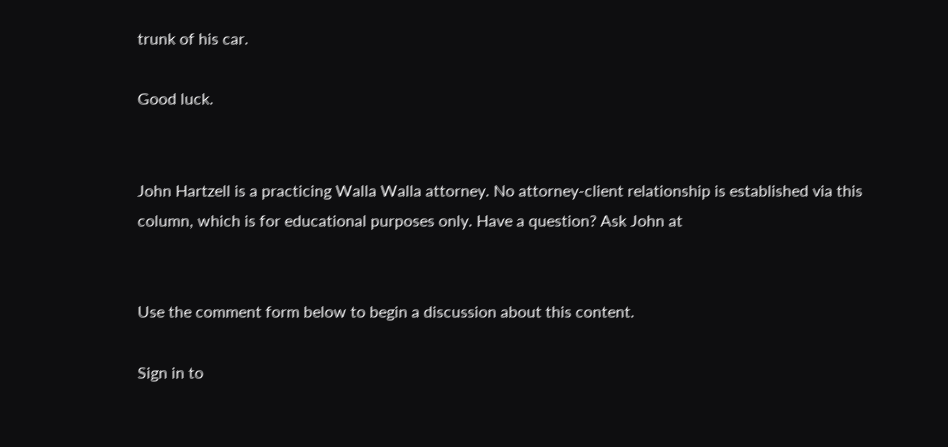trunk of his car.

Good luck.


John Hartzell is a practicing Walla Walla attorney. No attorney-client relationship is established via this column, which is for educational purposes only. Have a question? Ask John at


Use the comment form below to begin a discussion about this content.

Sign in to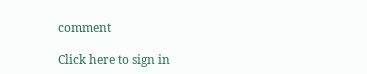comment

Click here to sign in